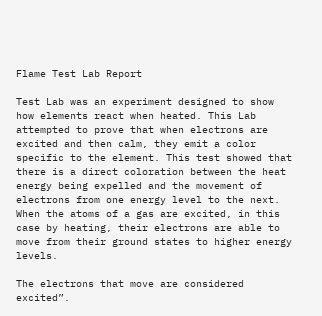Flame Test Lab Report

Test Lab was an experiment designed to show how elements react when heated. This Lab attempted to prove that when electrons are excited and then calm, they emit a color specific to the element. This test showed that there is a direct coloration between the heat energy being expelled and the movement of electrons from one energy level to the next. When the atoms of a gas are excited, in this case by heating, their electrons are able to move from their ground states to higher energy levels.

The electrons that move are considered excited”.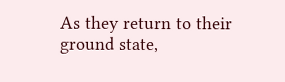As they return to their ground state,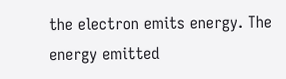the electron emits energy. The energy emitted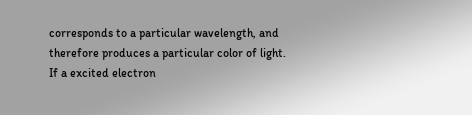corresponds to a particular wavelength, and therefore produces a particular color of light. If a excited electron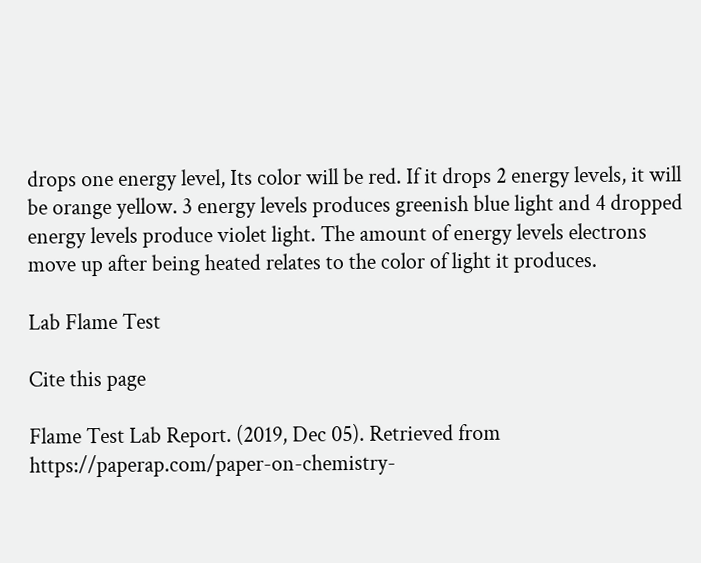drops one energy level, Its color will be red. If it drops 2 energy levels, it will be orange yellow. 3 energy levels produces greenish blue light and 4 dropped energy levels produce violet light. The amount of energy levels electrons move up after being heated relates to the color of light it produces.

Lab Flame Test

Cite this page

Flame Test Lab Report. (2019, Dec 05). Retrieved from https://paperap.com/paper-on-chemistry-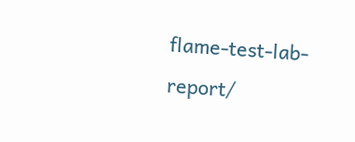flame-test-lab-report/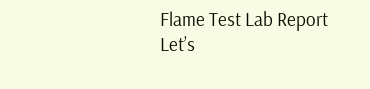Flame Test Lab Report
Let’s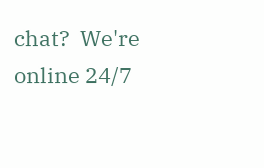chat?  We're online 24/7